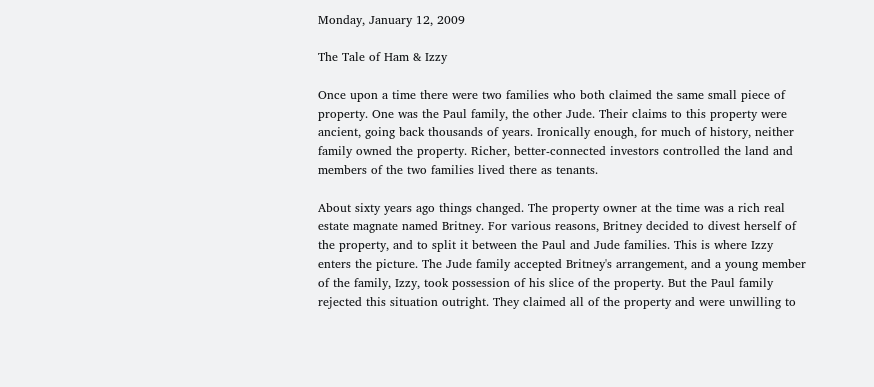Monday, January 12, 2009

The Tale of Ham & Izzy

Once upon a time there were two families who both claimed the same small piece of property. One was the Paul family, the other Jude. Their claims to this property were ancient, going back thousands of years. Ironically enough, for much of history, neither family owned the property. Richer, better-connected investors controlled the land and members of the two families lived there as tenants.

About sixty years ago things changed. The property owner at the time was a rich real estate magnate named Britney. For various reasons, Britney decided to divest herself of the property, and to split it between the Paul and Jude families. This is where Izzy enters the picture. The Jude family accepted Britney's arrangement, and a young member of the family, Izzy, took possession of his slice of the property. But the Paul family rejected this situation outright. They claimed all of the property and were unwilling to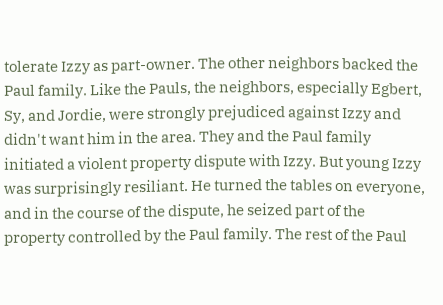tolerate Izzy as part-owner. The other neighbors backed the Paul family. Like the Pauls, the neighbors, especially Egbert, Sy, and Jordie, were strongly prejudiced against Izzy and didn't want him in the area. They and the Paul family initiated a violent property dispute with Izzy. But young Izzy was surprisingly resiliant. He turned the tables on everyone, and in the course of the dispute, he seized part of the property controlled by the Paul family. The rest of the Paul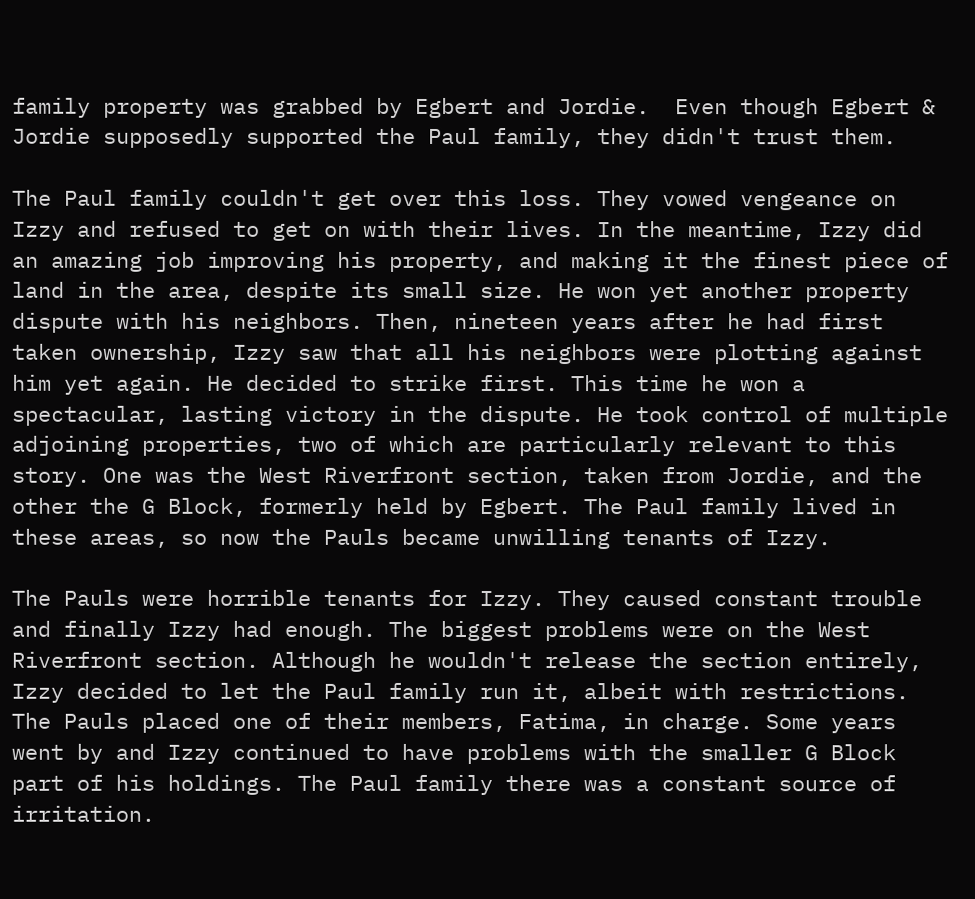family property was grabbed by Egbert and Jordie.  Even though Egbert & Jordie supposedly supported the Paul family, they didn't trust them.

The Paul family couldn't get over this loss. They vowed vengeance on Izzy and refused to get on with their lives. In the meantime, Izzy did an amazing job improving his property, and making it the finest piece of land in the area, despite its small size. He won yet another property dispute with his neighbors. Then, nineteen years after he had first taken ownership, Izzy saw that all his neighbors were plotting against him yet again. He decided to strike first. This time he won a spectacular, lasting victory in the dispute. He took control of multiple adjoining properties, two of which are particularly relevant to this story. One was the West Riverfront section, taken from Jordie, and the other the G Block, formerly held by Egbert. The Paul family lived in these areas, so now the Pauls became unwilling tenants of Izzy.

The Pauls were horrible tenants for Izzy. They caused constant trouble and finally Izzy had enough. The biggest problems were on the West Riverfront section. Although he wouldn't release the section entirely, Izzy decided to let the Paul family run it, albeit with restrictions. The Pauls placed one of their members, Fatima, in charge. Some years went by and Izzy continued to have problems with the smaller G Block part of his holdings. The Paul family there was a constant source of irritation.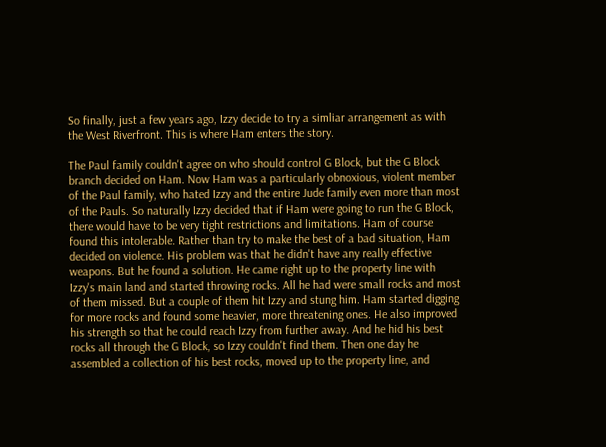So finally, just a few years ago, Izzy decide to try a simliar arrangement as with the West Riverfront. This is where Ham enters the story.

The Paul family couldn't agree on who should control G Block, but the G Block branch decided on Ham. Now Ham was a particularly obnoxious, violent member of the Paul family, who hated Izzy and the entire Jude family even more than most of the Pauls. So naturally Izzy decided that if Ham were going to run the G Block, there would have to be very tight restrictions and limitations. Ham of course found this intolerable. Rather than try to make the best of a bad situation, Ham decided on violence. His problem was that he didn't have any really effective weapons. But he found a solution. He came right up to the property line with Izzy's main land and started throwing rocks. All he had were small rocks and most of them missed. But a couple of them hit Izzy and stung him. Ham started digging for more rocks and found some heavier, more threatening ones. He also improved his strength so that he could reach Izzy from further away. And he hid his best rocks all through the G Block, so Izzy couldn't find them. Then one day he assembled a collection of his best rocks, moved up to the property line, and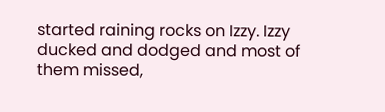started raining rocks on Izzy. Izzy ducked and dodged and most of them missed,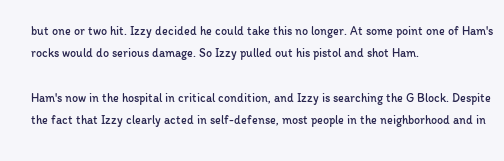but one or two hit. Izzy decided he could take this no longer. At some point one of Ham's rocks would do serious damage. So Izzy pulled out his pistol and shot Ham.

Ham's now in the hospital in critical condition, and Izzy is searching the G Block. Despite the fact that Izzy clearly acted in self-defense, most people in the neighborhood and in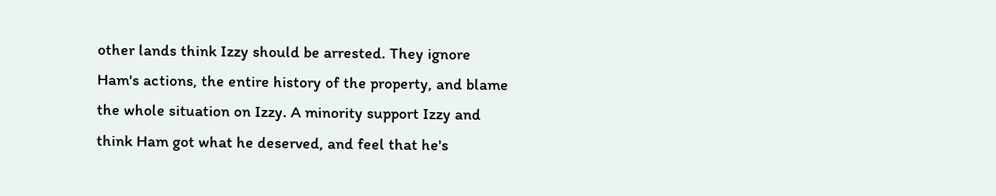other lands think Izzy should be arrested. They ignore Ham's actions, the entire history of the property, and blame the whole situation on Izzy. A minority support Izzy and think Ham got what he deserved, and feel that he's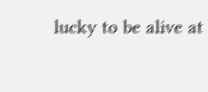lucky to be alive at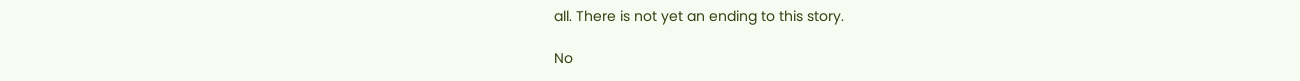all. There is not yet an ending to this story.

No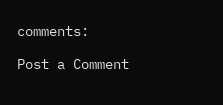comments:

Post a Comment